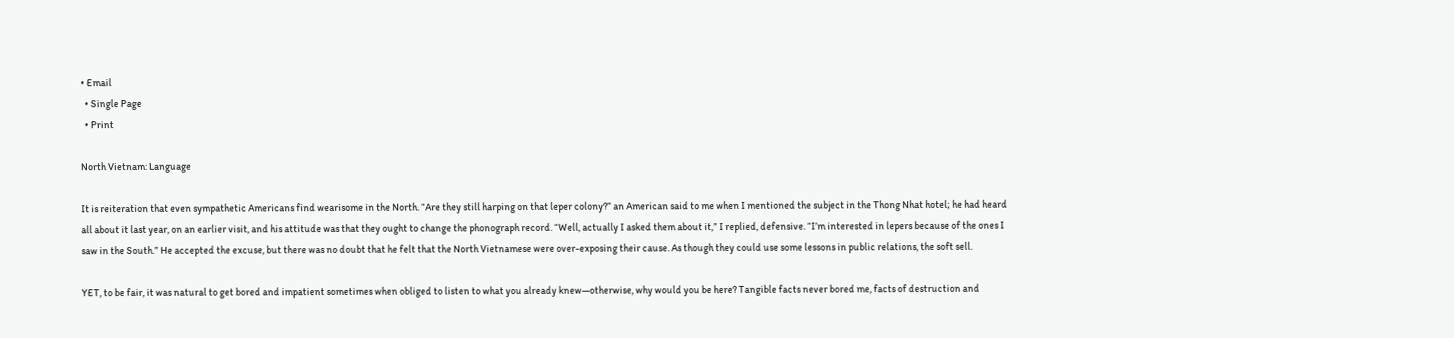• Email
  • Single Page
  • Print

North Vietnam: Language

It is reiteration that even sympathetic Americans find wearisome in the North. “Are they still harping on that leper colony?” an American said to me when I mentioned the subject in the Thong Nhat hotel; he had heard all about it last year, on an earlier visit, and his attitude was that they ought to change the phonograph record. “Well, actually I asked them about it,” I replied, defensive. “I’m interested in lepers because of the ones I saw in the South.” He accepted the excuse, but there was no doubt that he felt that the North Vietnamese were over-exposing their cause. As though they could use some lessons in public relations, the soft sell.

YET, to be fair, it was natural to get bored and impatient sometimes when obliged to listen to what you already knew—otherwise, why would you be here? Tangible facts never bored me, facts of destruction and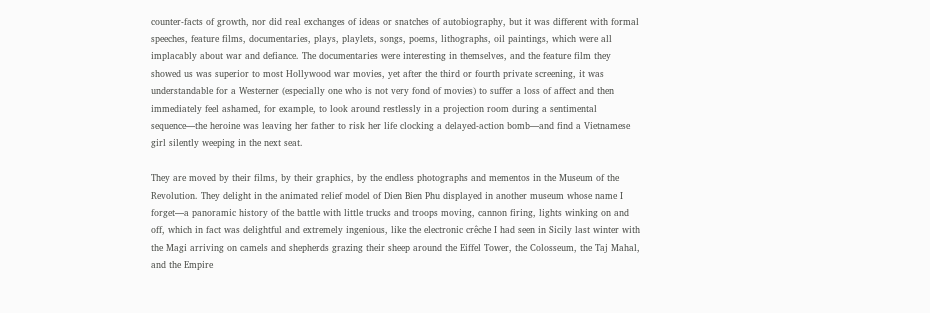counter-facts of growth, nor did real exchanges of ideas or snatches of autobiography, but it was different with formal speeches, feature films, documentaries, plays, playlets, songs, poems, lithographs, oil paintings, which were all implacably about war and defiance. The documentaries were interesting in themselves, and the feature film they showed us was superior to most Hollywood war movies, yet after the third or fourth private screening, it was understandable for a Westerner (especially one who is not very fond of movies) to suffer a loss of affect and then immediately feel ashamed, for example, to look around restlessly in a projection room during a sentimental sequence—the heroine was leaving her father to risk her life clocking a delayed-action bomb—and find a Vietnamese girl silently weeping in the next seat.

They are moved by their films, by their graphics, by the endless photographs and mementos in the Museum of the Revolution. They delight in the animated relief model of Dien Bien Phu displayed in another museum whose name I forget—a panoramic history of the battle with little trucks and troops moving, cannon firing, lights winking on and off, which in fact was delightful and extremely ingenious, like the electronic crêche I had seen in Sicily last winter with the Magi arriving on camels and shepherds grazing their sheep around the Eiffel Tower, the Colosseum, the Taj Mahal, and the Empire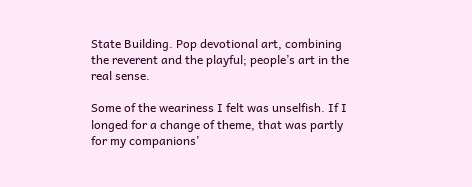State Building. Pop devotional art, combining the reverent and the playful; people’s art in the real sense.

Some of the weariness I felt was unselfish. If I longed for a change of theme, that was partly for my companions’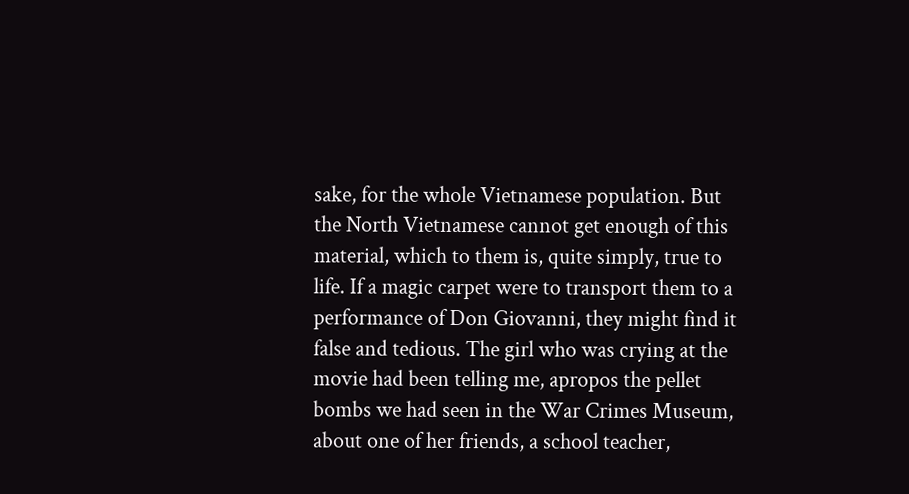sake, for the whole Vietnamese population. But the North Vietnamese cannot get enough of this material, which to them is, quite simply, true to life. If a magic carpet were to transport them to a performance of Don Giovanni, they might find it false and tedious. The girl who was crying at the movie had been telling me, apropos the pellet bombs we had seen in the War Crimes Museum, about one of her friends, a school teacher,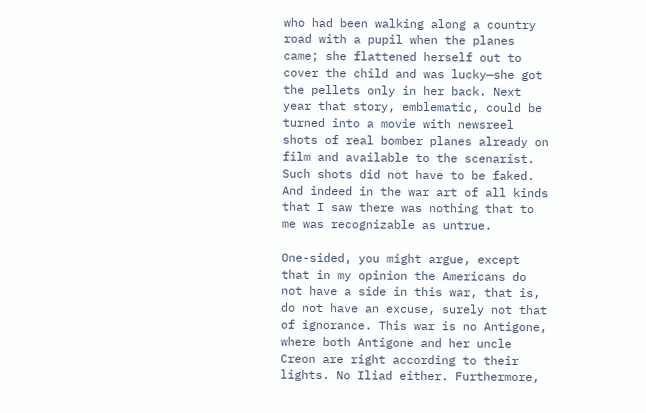who had been walking along a country road with a pupil when the planes came; she flattened herself out to cover the child and was lucky—she got the pellets only in her back. Next year that story, emblematic, could be turned into a movie with newsreel shots of real bomber planes already on film and available to the scenarist. Such shots did not have to be faked. And indeed in the war art of all kinds that I saw there was nothing that to me was recognizable as untrue.

One-sided, you might argue, except that in my opinion the Americans do not have a side in this war, that is, do not have an excuse, surely not that of ignorance. This war is no Antigone, where both Antigone and her uncle Creon are right according to their lights. No Iliad either. Furthermore,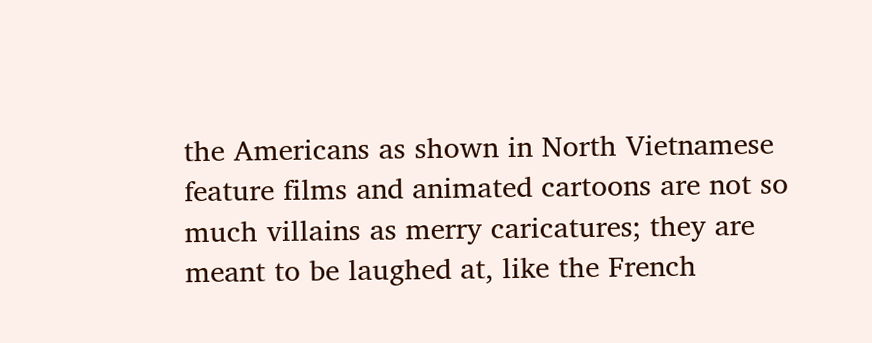the Americans as shown in North Vietnamese feature films and animated cartoons are not so much villains as merry caricatures; they are meant to be laughed at, like the French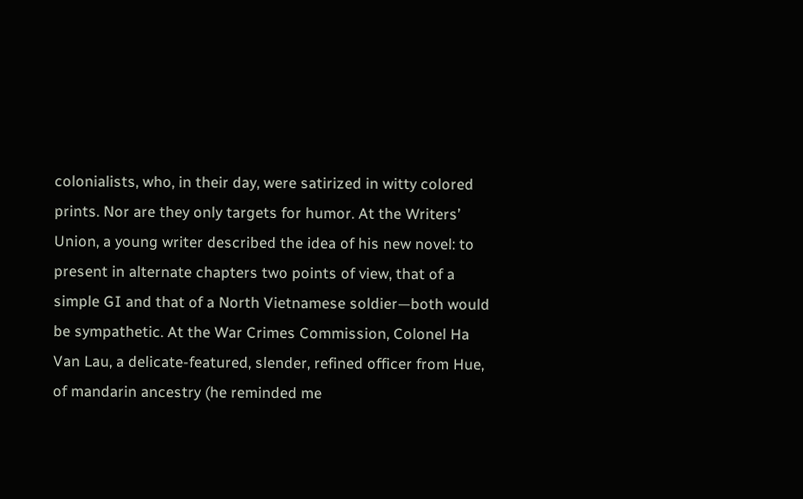colonialists, who, in their day, were satirized in witty colored prints. Nor are they only targets for humor. At the Writers’ Union, a young writer described the idea of his new novel: to present in alternate chapters two points of view, that of a simple GI and that of a North Vietnamese soldier—both would be sympathetic. At the War Crimes Commission, Colonel Ha Van Lau, a delicate-featured, slender, refined officer from Hue, of mandarin ancestry (he reminded me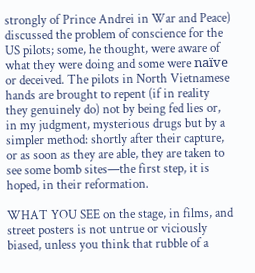strongly of Prince Andrei in War and Peace) discussed the problem of conscience for the US pilots; some, he thought, were aware of what they were doing and some were naïve or deceived. The pilots in North Vietnamese hands are brought to repent (if in reality they genuinely do) not by being fed lies or, in my judgment, mysterious drugs but by a simpler method: shortly after their capture, or as soon as they are able, they are taken to see some bomb sites—the first step, it is hoped, in their reformation.

WHAT YOU SEE on the stage, in films, and street posters is not untrue or viciously biased, unless you think that rubble of a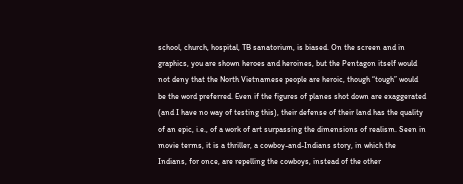school, church, hospital, TB sanatorium, is biased. On the screen and in graphics, you are shown heroes and heroines, but the Pentagon itself would not deny that the North Vietnamese people are heroic, though “tough” would be the word preferred. Even if the figures of planes shot down are exaggerated (and I have no way of testing this), their defense of their land has the quality of an epic, i.e., of a work of art surpassing the dimensions of realism. Seen in movie terms, it is a thriller, a cowboy-and-Indians story, in which the Indians, for once, are repelling the cowboys, instead of the other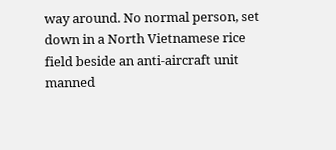way around. No normal person, set down in a North Vietnamese rice field beside an anti-aircraft unit manned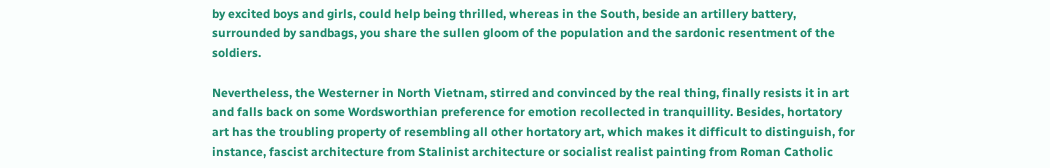by excited boys and girls, could help being thrilled, whereas in the South, beside an artillery battery, surrounded by sandbags, you share the sullen gloom of the population and the sardonic resentment of the soldiers.

Nevertheless, the Westerner in North Vietnam, stirred and convinced by the real thing, finally resists it in art and falls back on some Wordsworthian preference for emotion recollected in tranquillity. Besides, hortatory art has the troubling property of resembling all other hortatory art, which makes it difficult to distinguish, for instance, fascist architecture from Stalinist architecture or socialist realist painting from Roman Catholic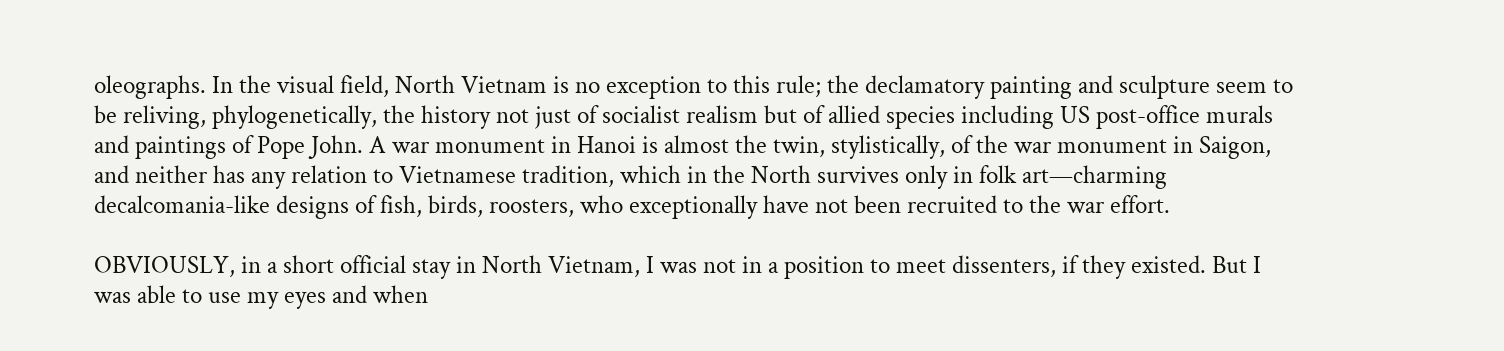oleographs. In the visual field, North Vietnam is no exception to this rule; the declamatory painting and sculpture seem to be reliving, phylogenetically, the history not just of socialist realism but of allied species including US post-office murals and paintings of Pope John. A war monument in Hanoi is almost the twin, stylistically, of the war monument in Saigon, and neither has any relation to Vietnamese tradition, which in the North survives only in folk art—charming decalcomania-like designs of fish, birds, roosters, who exceptionally have not been recruited to the war effort.

OBVIOUSLY, in a short official stay in North Vietnam, I was not in a position to meet dissenters, if they existed. But I was able to use my eyes and when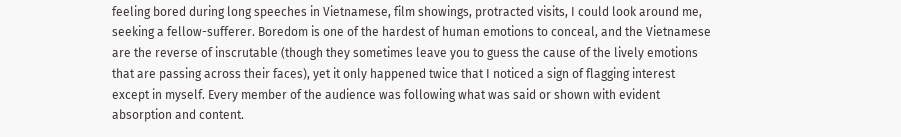feeling bored during long speeches in Vietnamese, film showings, protracted visits, I could look around me, seeking a fellow-sufferer. Boredom is one of the hardest of human emotions to conceal, and the Vietnamese are the reverse of inscrutable (though they sometimes leave you to guess the cause of the lively emotions that are passing across their faces), yet it only happened twice that I noticed a sign of flagging interest except in myself. Every member of the audience was following what was said or shown with evident absorption and content.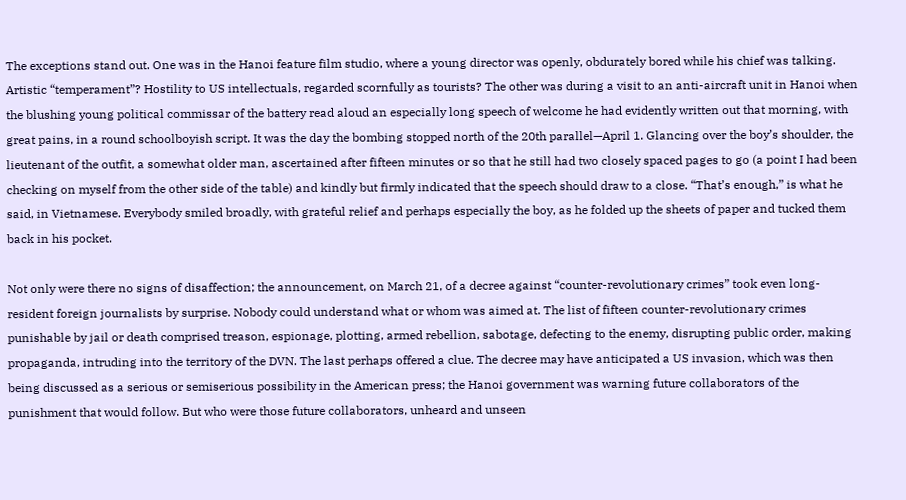The exceptions stand out. One was in the Hanoi feature film studio, where a young director was openly, obdurately bored while his chief was talking. Artistic “temperament”? Hostility to US intellectuals, regarded scornfully as tourists? The other was during a visit to an anti-aircraft unit in Hanoi when the blushing young political commissar of the battery read aloud an especially long speech of welcome he had evidently written out that morning, with great pains, in a round schoolboyish script. It was the day the bombing stopped north of the 20th parallel—April 1. Glancing over the boy’s shoulder, the lieutenant of the outfit, a somewhat older man, ascertained after fifteen minutes or so that he still had two closely spaced pages to go (a point I had been checking on myself from the other side of the table) and kindly but firmly indicated that the speech should draw to a close. “That’s enough,” is what he said, in Vietnamese. Everybody smiled broadly, with grateful relief and perhaps especially the boy, as he folded up the sheets of paper and tucked them back in his pocket.

Not only were there no signs of disaffection; the announcement, on March 21, of a decree against “counter-revolutionary crimes” took even long-resident foreign journalists by surprise. Nobody could understand what or whom was aimed at. The list of fifteen counter-revolutionary crimes punishable by jail or death comprised treason, espionage, plotting, armed rebellion, sabotage, defecting to the enemy, disrupting public order, making propaganda, intruding into the territory of the DVN. The last perhaps offered a clue. The decree may have anticipated a US invasion, which was then being discussed as a serious or semiserious possibility in the American press; the Hanoi government was warning future collaborators of the punishment that would follow. But who were those future collaborators, unheard and unseen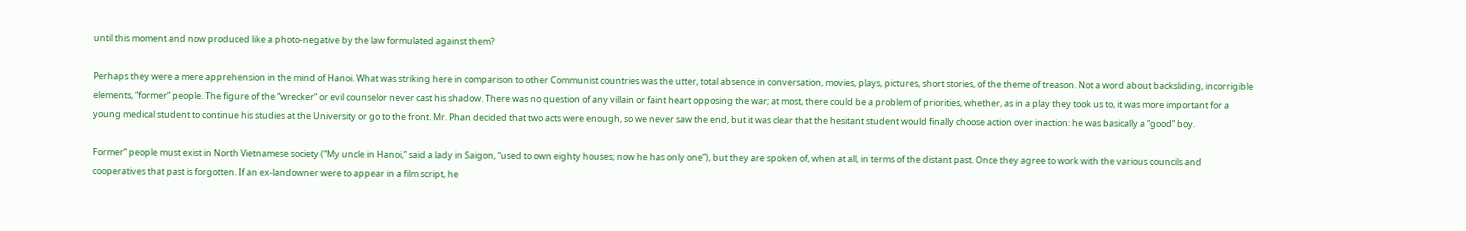until this moment and now produced like a photo-negative by the law formulated against them?

Perhaps they were a mere apprehension in the mind of Hanoi. What was striking here in comparison to other Communist countries was the utter, total absence in conversation, movies, plays, pictures, short stories, of the theme of treason. Not a word about backsliding, incorrigible elements, “former” people. The figure of the “wrecker” or evil counselor never cast his shadow. There was no question of any villain or faint heart opposing the war; at most, there could be a problem of priorities, whether, as in a play they took us to, it was more important for a young medical student to continue his studies at the University or go to the front. Mr. Phan decided that two acts were enough, so we never saw the end, but it was clear that the hesitant student would finally choose action over inaction: he was basically a “good” boy.

Former” people must exist in North Vietnamese society (“My uncle in Hanoi,” said a lady in Saigon, “used to own eighty houses; now he has only one”), but they are spoken of, when at all, in terms of the distant past. Once they agree to work with the various councils and cooperatives that past is forgotten. If an ex-landowner were to appear in a film script, he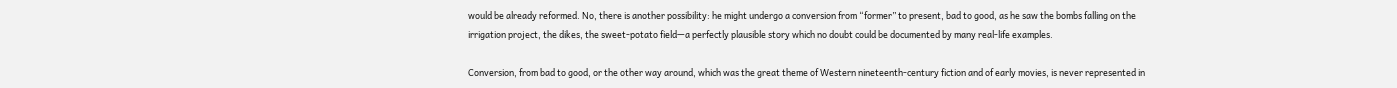would be already reformed. No, there is another possibility: he might undergo a conversion from “former” to present, bad to good, as he saw the bombs falling on the irrigation project, the dikes, the sweet-potato field—a perfectly plausible story which no doubt could be documented by many real-life examples.

Conversion, from bad to good, or the other way around, which was the great theme of Western nineteenth-century fiction and of early movies, is never represented in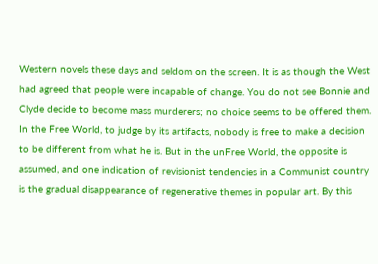Western novels these days and seldom on the screen. It is as though the West had agreed that people were incapable of change. You do not see Bonnie and Clyde decide to become mass murderers; no choice seems to be offered them. In the Free World, to judge by its artifacts, nobody is free to make a decision to be different from what he is. But in the unFree World, the opposite is assumed, and one indication of revisionist tendencies in a Communist country is the gradual disappearance of regenerative themes in popular art. By this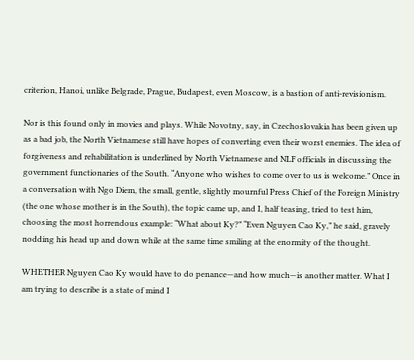criterion, Hanoi, unlike Belgrade, Prague, Budapest, even Moscow, is a bastion of anti-revisionism.

Nor is this found only in movies and plays. While Novotny, say, in Czechoslovakia has been given up as a bad job, the North Vietnamese still have hopes of converting even their worst enemies. The idea of forgiveness and rehabilitation is underlined by North Vietnamese and NLF officials in discussing the government functionaries of the South. “Anyone who wishes to come over to us is welcome.” Once in a conversation with Ngo Diem, the small, gentle, slightly mournful Press Chief of the Foreign Ministry (the one whose mother is in the South), the topic came up, and I, half teasing, tried to test him, choosing the most horrendous example: “What about Ky?” “Even Nguyen Cao Ky,” he said, gravely nodding his head up and down while at the same time smiling at the enormity of the thought.

WHETHER Nguyen Cao Ky would have to do penance—and how much—is another matter. What I am trying to describe is a state of mind I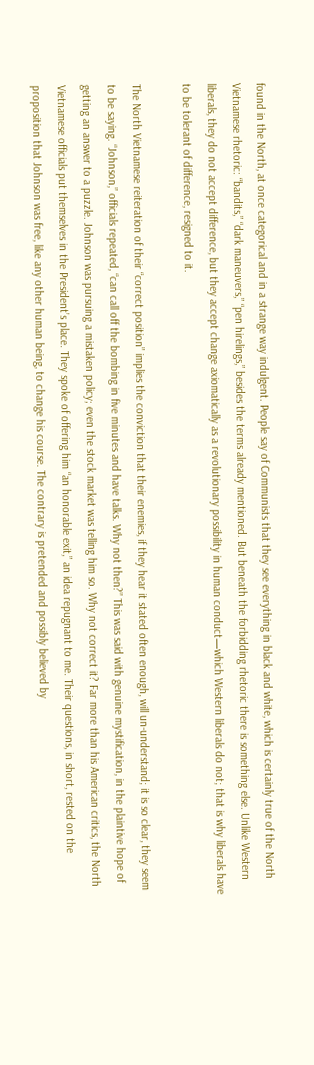found in the North, at once categorical and in a strange way indulgent. People say of Communists that they see everything in black and white, which is certainly true of the North Vietnamese rhetoric: “bandits,” “dark maneuvers,” “pen hirelings,” besides the terms already mentioned. But beneath the forbidding rhetoric there is something else. Unlike Western liberals, they do not accept difference, but they accept change axiomatically as a revolutionary possibility in human conduct—which Western liberals do not; that is why liberals have to be tolerant of difference, resigned to it.

The North Vietnamese reiteration of their “correct position” implies the conviction that their enemies, if they hear it stated often enough, will un-understand; it is so clear, they seem to be saying. “Johnson,” officials repeated, “can call off the bombing in five minutes and have talks. Why not then?” This was said with genuine mystification, in the plaintive hope of getting an answer to a puzzle. Johnson was pursuing a mistaken policy; even the stock market was telling him so. Why not correct it? Far more than his American critics, the North Vietnamese officials put themselves in the President’s place. They spoke of offering him “an honorable exit,” an idea repugnant to me. Their questions, in short, rested on the proposition that Johnson was free, like any other human being, to change his course. The contrary is pretended and possibly believed by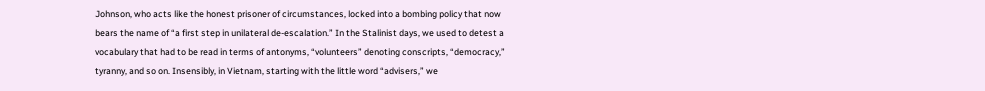Johnson, who acts like the honest prisoner of circumstances, locked into a bombing policy that now bears the name of “a first step in unilateral de-escalation.” In the Stalinist days, we used to detest a vocabulary that had to be read in terms of antonyms, “volunteers” denoting conscripts, “democracy,” tyranny, and so on. Insensibly, in Vietnam, starting with the little word “advisers,” we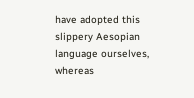have adopted this slippery Aesopian language ourselves, whereas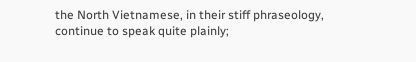the North Vietnamese, in their stiff phraseology, continue to speak quite plainly;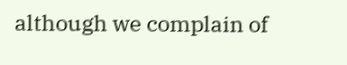although we complain of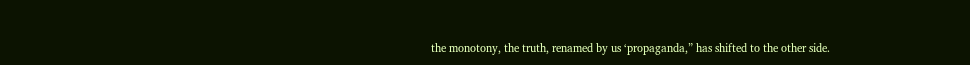the monotony, the truth, renamed by us ‘propaganda,” has shifted to the other side.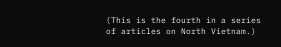(This is the fourth in a series of articles on North Vietnam.)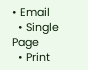• Email
  • Single Page
  • Print